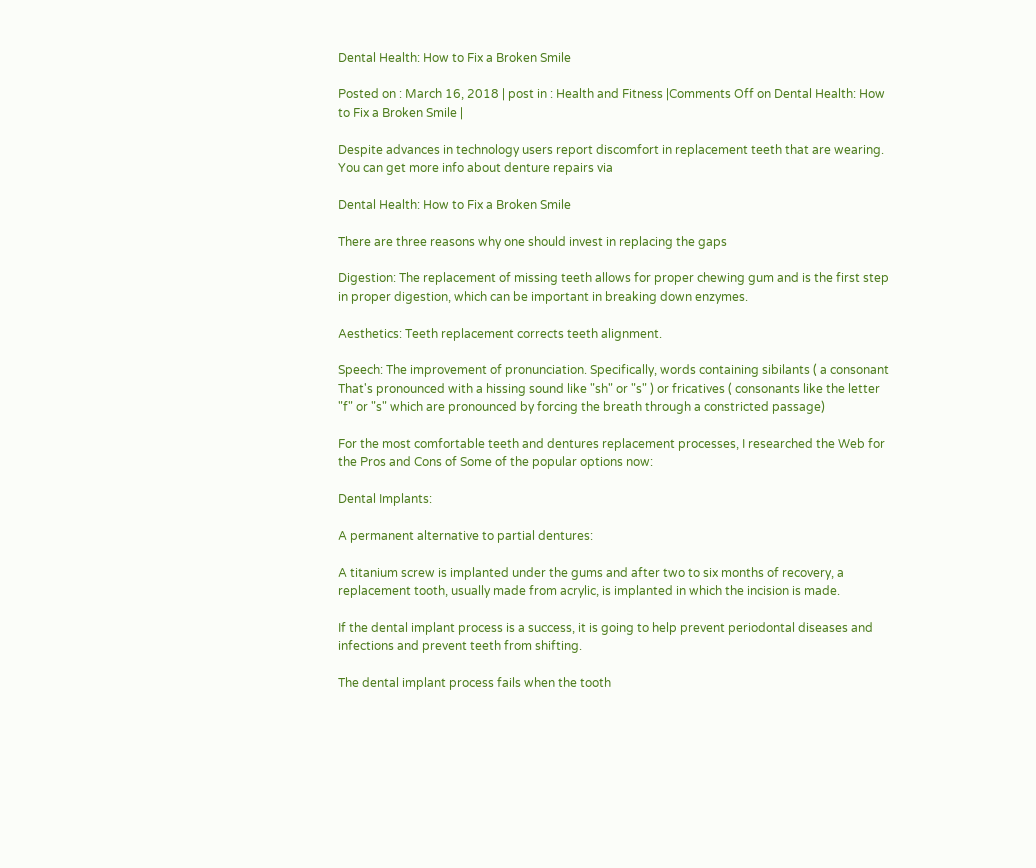Dental Health: How to Fix a Broken Smile

Posted on : March 16, 2018 | post in : Health and Fitness |Comments Off on Dental Health: How to Fix a Broken Smile |

Despite advances in technology users report discomfort in replacement teeth that are wearing. You can get more info about denture repairs via

Dental Health: How to Fix a Broken Smile

There are three reasons why one should invest in replacing the gaps

Digestion: The replacement of missing teeth allows for proper chewing gum and is the first step in proper digestion, which can be important in breaking down enzymes.

Aesthetics: Teeth replacement corrects teeth alignment.

Speech: The improvement of pronunciation. Specifically, words containing sibilants ( a consonant That's pronounced with a hissing sound like "sh" or "s" ) or fricatives ( consonants like the letter "f" or "s" which are pronounced by forcing the breath through a constricted passage)

For the most comfortable teeth and dentures replacement processes, I researched the Web for the Pros and Cons of Some of the popular options now:

Dental Implants:

A permanent alternative to partial dentures:

A titanium screw is implanted under the gums and after two to six months of recovery, a replacement tooth, usually made from acrylic, is implanted in which the incision is made.

If the dental implant process is a success, it is going to help prevent periodontal diseases and infections and prevent teeth from shifting.

The dental implant process fails when the tooth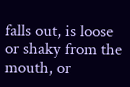falls out, is loose or shaky from the mouth, or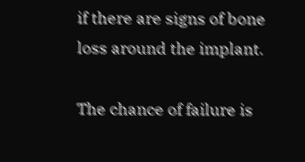if there are signs of bone loss around the implant.

The chance of failure is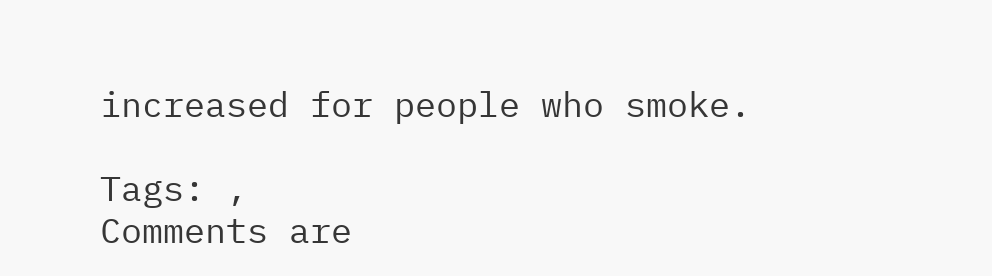increased for people who smoke.

Tags: ,
Comments are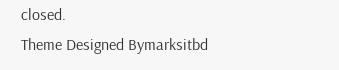closed.
Theme Designed Bymarksitbd